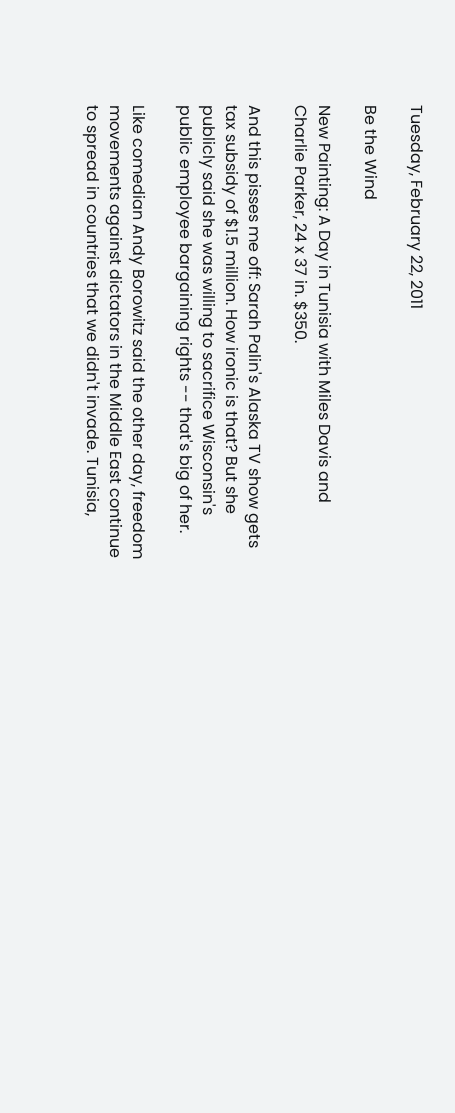Tuesday, February 22, 2011

Be the Wind

New Painting: A Day in Tunisia with Miles Davis and Charlie Parker, 24 x 37 in. $350.

And this pisses me off: Sarah Palin's Alaska TV show gets tax subsidy of $1.5 million. How ironic is that? But she publicly said she was willing to sacrifice Wisconsin's public employee bargaining rights -- that's big of her.

Like comedian Andy Borowitz said the other day, freedom movements against dictators in the Middle East continue to spread in countries that we didn't invade. Tunisia,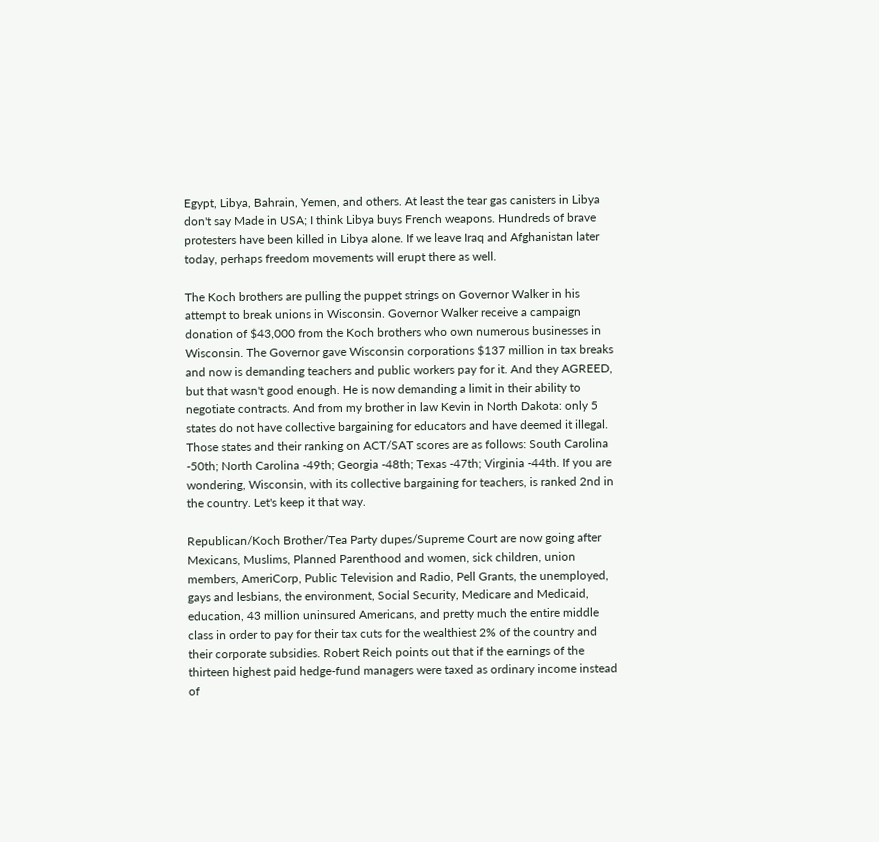Egypt, Libya, Bahrain, Yemen, and others. At least the tear gas canisters in Libya don't say Made in USA; I think Libya buys French weapons. Hundreds of brave protesters have been killed in Libya alone. If we leave Iraq and Afghanistan later today, perhaps freedom movements will erupt there as well.

The Koch brothers are pulling the puppet strings on Governor Walker in his attempt to break unions in Wisconsin. Governor Walker receive a campaign donation of $43,000 from the Koch brothers who own numerous businesses in Wisconsin. The Governor gave Wisconsin corporations $137 million in tax breaks and now is demanding teachers and public workers pay for it. And they AGREED, but that wasn't good enough. He is now demanding a limit in their ability to negotiate contracts. And from my brother in law Kevin in North Dakota: only 5 states do not have collective bargaining for educators and have deemed it illegal. Those states and their ranking on ACT/SAT scores are as follows: South Carolina -50th; North Carolina -49th; Georgia -48th; Texas -47th; Virginia -44th. If you are wondering, Wisconsin, with its collective bargaining for teachers, is ranked 2nd in the country. Let's keep it that way.

Republican/Koch Brother/Tea Party dupes/Supreme Court are now going after Mexicans, Muslims, Planned Parenthood and women, sick children, union members, AmeriCorp, Public Television and Radio, Pell Grants, the unemployed, gays and lesbians, the environment, Social Security, Medicare and Medicaid, education, 43 million uninsured Americans, and pretty much the entire middle class in order to pay for their tax cuts for the wealthiest 2% of the country and their corporate subsidies. Robert Reich points out that if the earnings of the thirteen highest paid hedge-fund managers were taxed as ordinary income instead of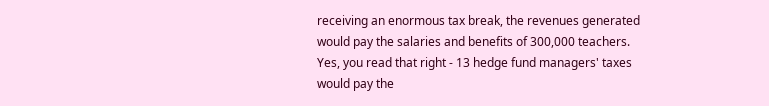receiving an enormous tax break, the revenues generated would pay the salaries and benefits of 300,000 teachers. Yes, you read that right - 13 hedge fund managers' taxes would pay the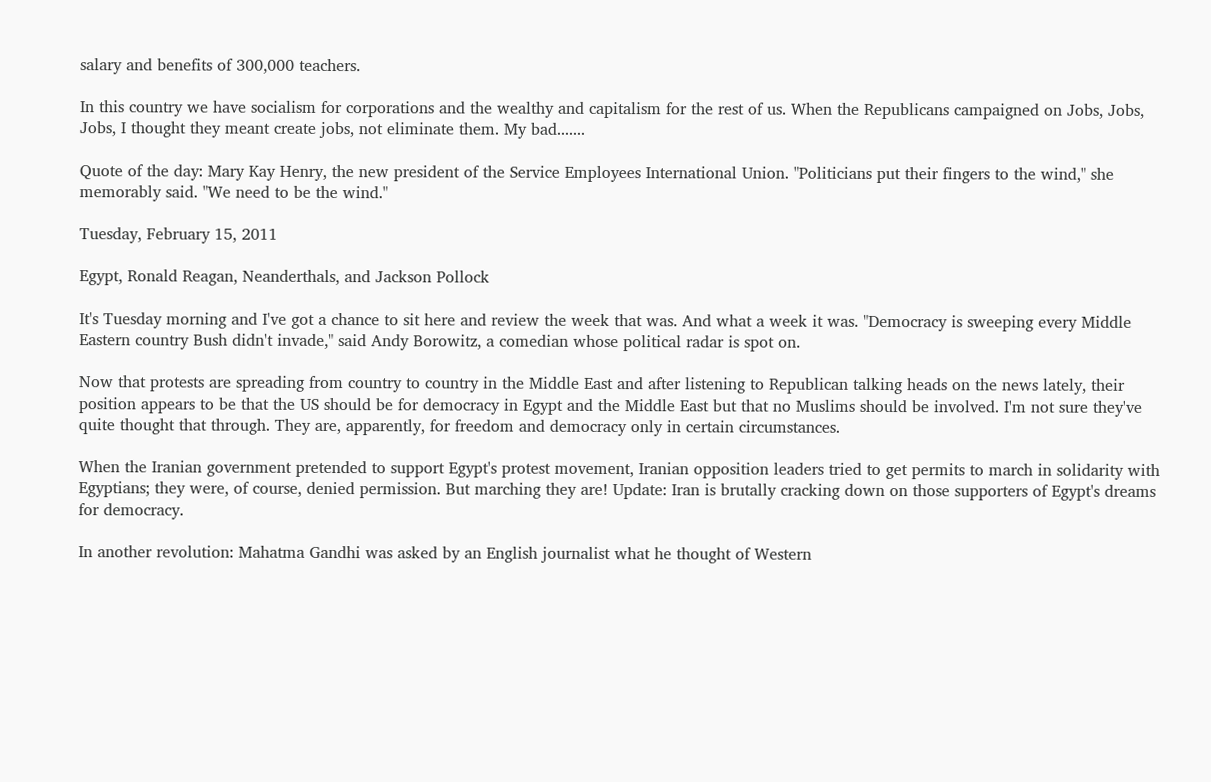salary and benefits of 300,000 teachers.

In this country we have socialism for corporations and the wealthy and capitalism for the rest of us. When the Republicans campaigned on Jobs, Jobs, Jobs, I thought they meant create jobs, not eliminate them. My bad.......

Quote of the day: Mary Kay Henry, the new president of the Service Employees International Union. "Politicians put their fingers to the wind," she memorably said. "We need to be the wind."

Tuesday, February 15, 2011

Egypt, Ronald Reagan, Neanderthals, and Jackson Pollock

It's Tuesday morning and I've got a chance to sit here and review the week that was. And what a week it was. "Democracy is sweeping every Middle Eastern country Bush didn't invade," said Andy Borowitz, a comedian whose political radar is spot on.

Now that protests are spreading from country to country in the Middle East and after listening to Republican talking heads on the news lately, their position appears to be that the US should be for democracy in Egypt and the Middle East but that no Muslims should be involved. I'm not sure they've quite thought that through. They are, apparently, for freedom and democracy only in certain circumstances.

When the Iranian government pretended to support Egypt's protest movement, Iranian opposition leaders tried to get permits to march in solidarity with Egyptians; they were, of course, denied permission. But marching they are! Update: Iran is brutally cracking down on those supporters of Egypt's dreams for democracy.

In another revolution: Mahatma Gandhi was asked by an English journalist what he thought of Western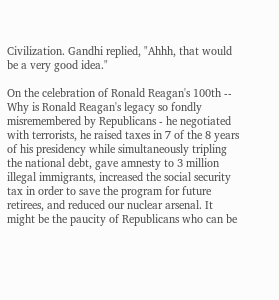Civilization. Gandhi replied, "Ahhh, that would be a very good idea."

On the celebration of Ronald Reagan's 100th -- Why is Ronald Reagan's legacy so fondly misremembered by Republicans - he negotiated with terrorists, he raised taxes in 7 of the 8 years of his presidency while simultaneously tripling the national debt, gave amnesty to 3 million illegal immigrants, increased the social security tax in order to save the program for future retirees, and reduced our nuclear arsenal. It might be the paucity of Republicans who can be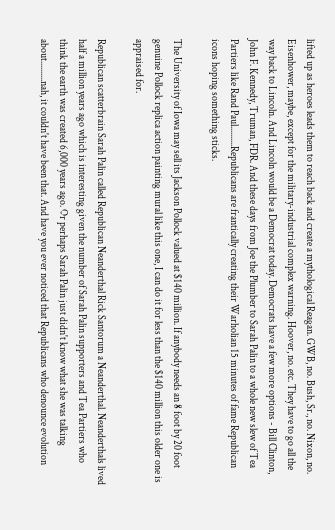lifted up as heroes leads them to reach back and create a mythological Reagan. GWB, no. Bush, Sr., no. Nixon, no. Eisenhower, maybe, except for the military-industrial complex warning. Hoover, no. etc. They have to go all the way back to Lincoln. And Lincoln would be a Democrat today. Democrats have a few more options - Bill Clinton, John F. Kennedy, Truman, FDR. And these days from Joe the Plumber to Sarah Palin to a whole new slew of Tea Partiers like Rand Paul..........Republicans are frantically creating their Warholian 15 minutes of fame Republican icons hoping something sticks.

The University of Iowa may sell its Jackson Pollock valued at $140 million. If anybody needs an 8 foot by 20 foot genuine Pollock replica action painting mural like this one, I can do it for less than the $140 million this older one is appraised for.

Republican scatterbrain Sarah Palin called Republican Neanderthal Rick Santorum a Neanderthal. Neanderthals lived half a million years ago which is interesting given the number of Sarah Palin supporters and Tea Partiers who think the earth was created 6,000 years ago. Or perhaps Sarah Palin just didn't know what she was talking about..........nah, it couldn't have been that. And have you ever noticed that Republicans who denounce evolution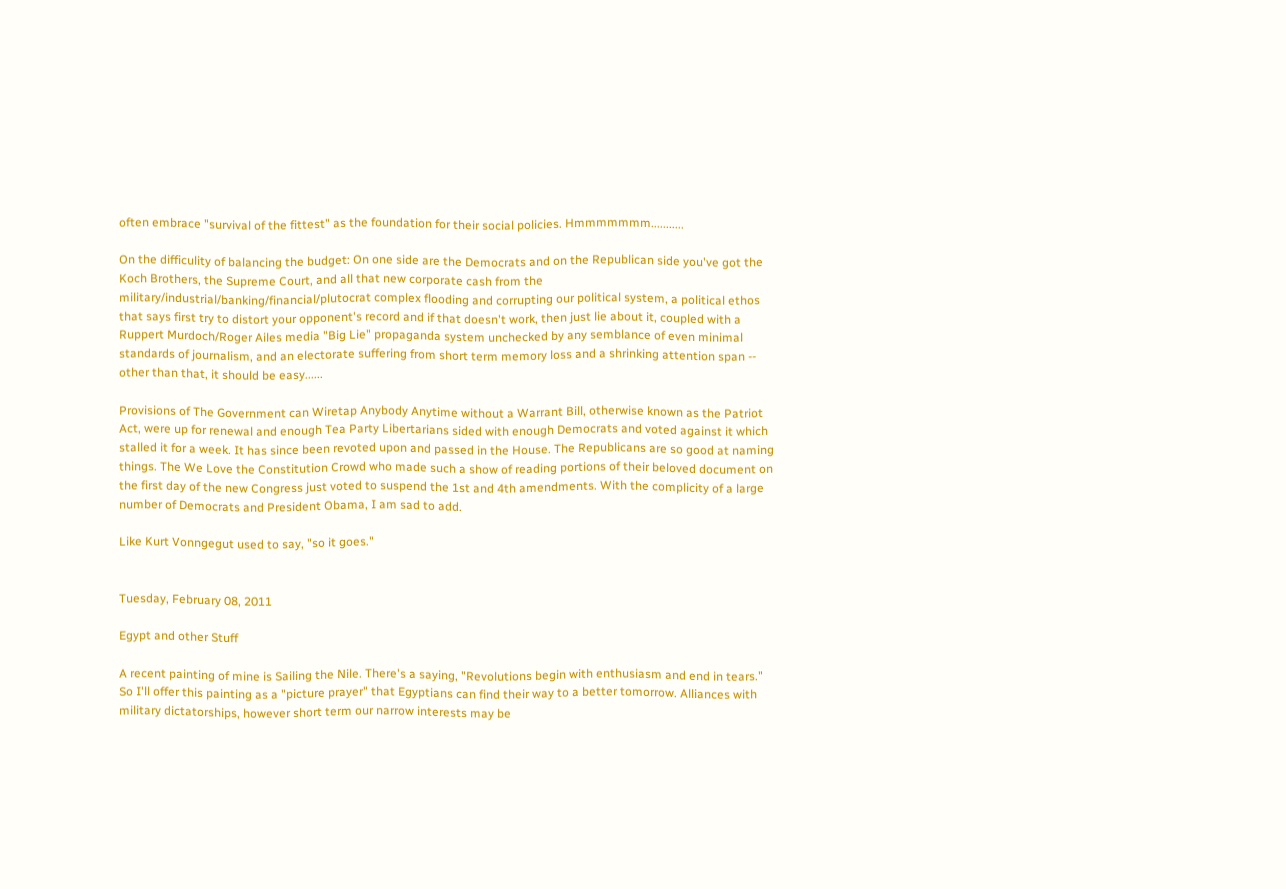often embrace "survival of the fittest" as the foundation for their social policies. Hmmmmmmm...........

On the difficulity of balancing the budget: On one side are the Democrats and on the Republican side you've got the Koch Brothers, the Supreme Court, and all that new corporate cash from the military/industrial/banking/financial/plutocrat complex flooding and corrupting our political system, a political ethos that says first try to distort your opponent's record and if that doesn't work, then just lie about it, coupled with a Ruppert Murdoch/Roger Ailes media "Big Lie" propaganda system unchecked by any semblance of even minimal standards of journalism, and an electorate suffering from short term memory loss and a shrinking attention span -- other than that, it should be easy......

Provisions of The Government can Wiretap Anybody Anytime without a Warrant Bill, otherwise known as the Patriot Act, were up for renewal and enough Tea Party Libertarians sided with enough Democrats and voted against it which stalled it for a week. It has since been revoted upon and passed in the House. The Republicans are so good at naming things. The We Love the Constitution Crowd who made such a show of reading portions of their beloved document on the first day of the new Congress just voted to suspend the 1st and 4th amendments. With the complicity of a large number of Democrats and President Obama, I am sad to add.

Like Kurt Vonngegut used to say, "so it goes."


Tuesday, February 08, 2011

Egypt and other Stuff

A recent painting of mine is Sailing the Nile. There's a saying, "Revolutions begin with enthusiasm and end in tears." So I'll offer this painting as a "picture prayer" that Egyptians can find their way to a better tomorrow. Alliances with military dictatorships, however short term our narrow interests may be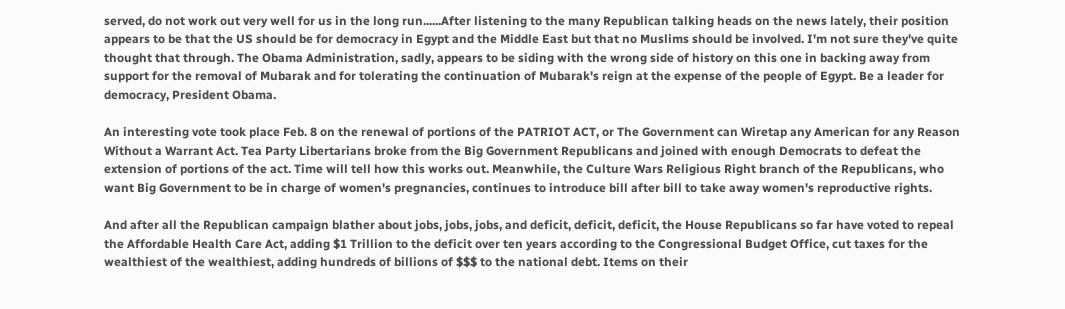served, do not work out very well for us in the long run......After listening to the many Republican talking heads on the news lately, their position appears to be that the US should be for democracy in Egypt and the Middle East but that no Muslims should be involved. I'm not sure they've quite thought that through. The Obama Administration, sadly, appears to be siding with the wrong side of history on this one in backing away from support for the removal of Mubarak and for tolerating the continuation of Mubarak's reign at the expense of the people of Egypt. Be a leader for democracy, President Obama.

An interesting vote took place Feb. 8 on the renewal of portions of the PATRIOT ACT, or The Government can Wiretap any American for any Reason Without a Warrant Act. Tea Party Libertarians broke from the Big Government Republicans and joined with enough Democrats to defeat the extension of portions of the act. Time will tell how this works out. Meanwhile, the Culture Wars Religious Right branch of the Republicans, who want Big Government to be in charge of women's pregnancies, continues to introduce bill after bill to take away women's reproductive rights.

And after all the Republican campaign blather about jobs, jobs, jobs, and deficit, deficit, deficit, the House Republicans so far have voted to repeal the Affordable Health Care Act, adding $1 Trillion to the deficit over ten years according to the Congressional Budget Office, cut taxes for the wealthiest of the wealthiest, adding hundreds of billions of $$$ to the national debt. Items on their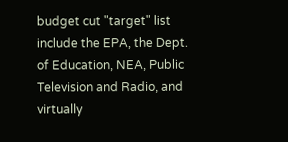budget cut "target" list include the EPA, the Dept. of Education, NEA, Public Television and Radio, and virtually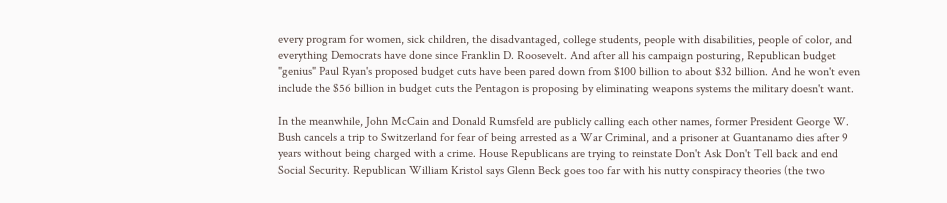every program for women, sick children, the disadvantaged, college students, people with disabilities, people of color, and everything Democrats have done since Franklin D. Roosevelt. And after all his campaign posturing, Republican budget "genius" Paul Ryan's proposed budget cuts have been pared down from $100 billion to about $32 billion. And he won't even include the $56 billion in budget cuts the Pentagon is proposing by eliminating weapons systems the military doesn't want.

In the meanwhile, John McCain and Donald Rumsfeld are publicly calling each other names, former President George W. Bush cancels a trip to Switzerland for fear of being arrested as a War Criminal, and a prisoner at Guantanamo dies after 9 years without being charged with a crime. House Republicans are trying to reinstate Don't Ask Don't Tell back and end Social Security. Republican William Kristol says Glenn Beck goes too far with his nutty conspiracy theories (the two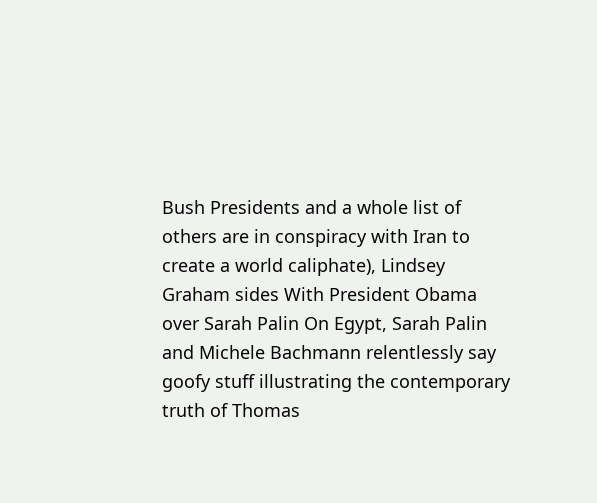Bush Presidents and a whole list of others are in conspiracy with Iran to create a world caliphate), Lindsey Graham sides With President Obama over Sarah Palin On Egypt, Sarah Palin and Michele Bachmann relentlessly say goofy stuff illustrating the contemporary truth of Thomas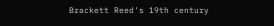Brackett Reed's 19th century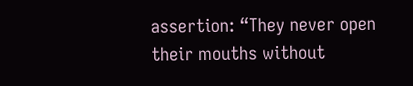assertion: “They never open their mouths without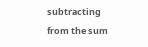subtracting from the sum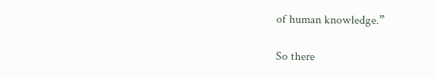of human knowledge.”

So there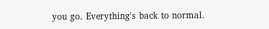you go. Everything's back to normal.